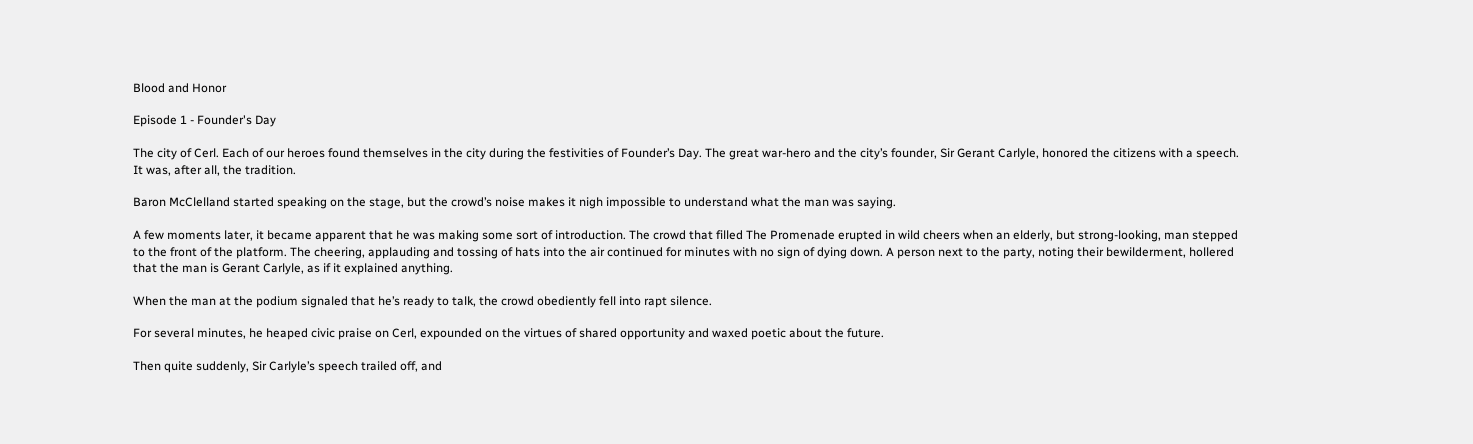Blood and Honor

Episode 1 - Founder's Day

The city of Cerl. Each of our heroes found themselves in the city during the festivities of Founder’s Day. The great war-hero and the city’s founder, Sir Gerant Carlyle, honored the citizens with a speech. It was, after all, the tradition.

Baron McClelland started speaking on the stage, but the crowd’s noise makes it nigh impossible to understand what the man was saying.

A few moments later, it became apparent that he was making some sort of introduction. The crowd that filled The Promenade erupted in wild cheers when an elderly, but strong-looking, man stepped to the front of the platform. The cheering, applauding and tossing of hats into the air continued for minutes with no sign of dying down. A person next to the party, noting their bewilderment, hollered that the man is Gerant Carlyle, as if it explained anything.

When the man at the podium signaled that he’s ready to talk, the crowd obediently fell into rapt silence.

For several minutes, he heaped civic praise on Cerl, expounded on the virtues of shared opportunity and waxed poetic about the future.

Then quite suddenly, Sir Carlyle’s speech trailed off, and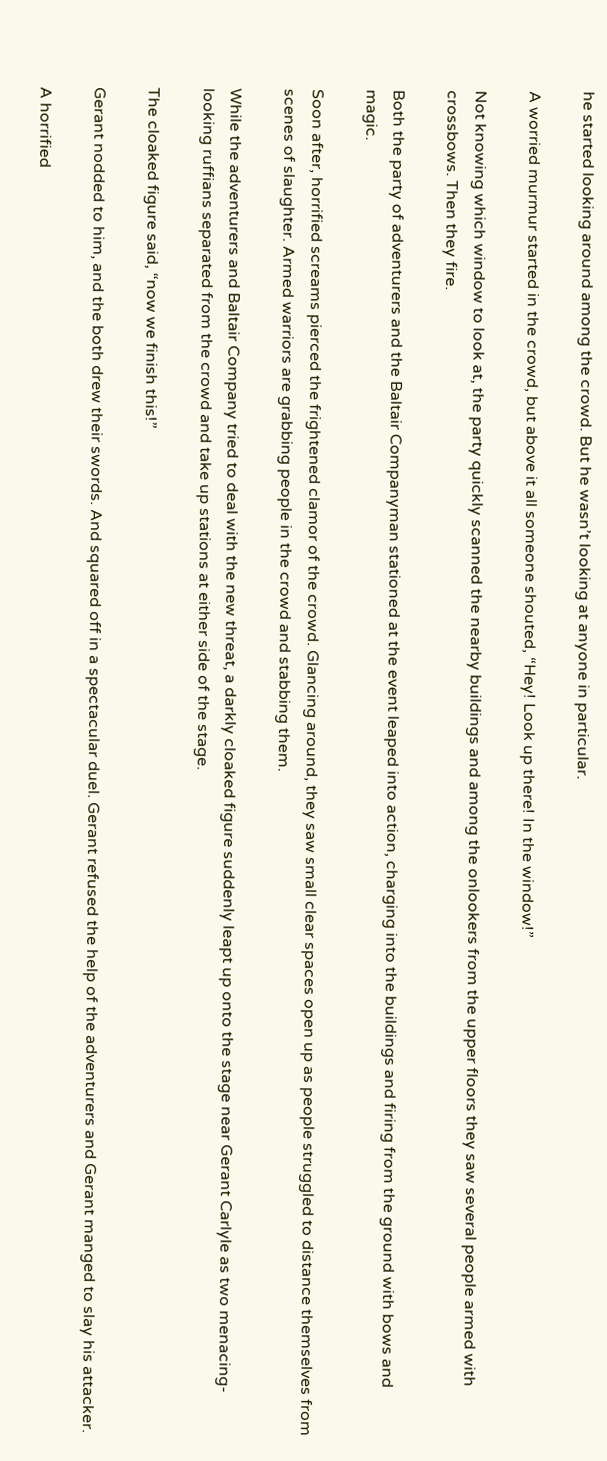he started looking around among the crowd. But he wasn’t looking at anyone in particular.

A worried murmur started in the crowd, but above it all someone shouted, “Hey! Look up there! In the window!”

Not knowing which window to look at, the party quickly scanned the nearby buildings and among the onlookers from the upper floors they saw several people armed with crossbows. Then they fire.

Both the party of adventurers and the Baltair Companyman stationed at the event leaped into action, charging into the buildings and firing from the ground with bows and magic.

Soon after, horrified screams pierced the frightened clamor of the crowd. Glancing around, they saw small clear spaces open up as people struggled to distance themselves from scenes of slaughter. Armed warriors are grabbing people in the crowd and stabbing them.

While the adventurers and Baltair Company tried to deal with the new threat, a darkly cloaked figure suddenly leapt up onto the stage near Gerant Carlyle as two menacing-looking ruffians separated from the crowd and take up stations at either side of the stage.

The cloaked figure said, “now we finish this!”

Gerant nodded to him, and the both drew their swords. And squared off in a spectacular duel. Gerant refused the help of the adventurers and Gerant manged to slay his attacker.

A horrified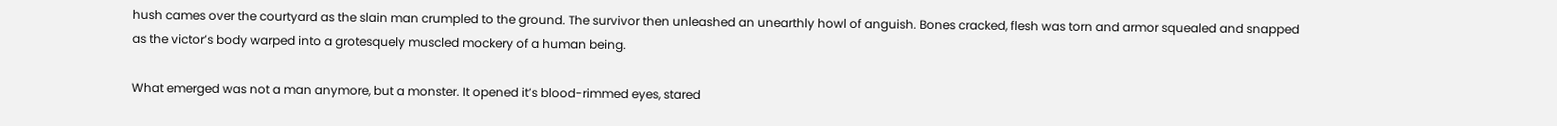hush cames over the courtyard as the slain man crumpled to the ground. The survivor then unleashed an unearthly howl of anguish. Bones cracked, flesh was torn and armor squealed and snapped as the victor’s body warped into a grotesquely muscled mockery of a human being.

What emerged was not a man anymore, but a monster. It opened it’s blood-rimmed eyes, stared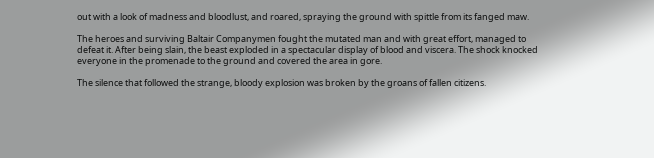out with a look of madness and bloodlust, and roared, spraying the ground with spittle from its fanged maw.

The heroes and surviving Baltair Companymen fought the mutated man and with great effort, managed to defeat it. After being slain, the beast exploded in a spectacular display of blood and viscera. The shock knocked everyone in the promenade to the ground and covered the area in gore.

The silence that followed the strange, bloody explosion was broken by the groans of fallen citizens.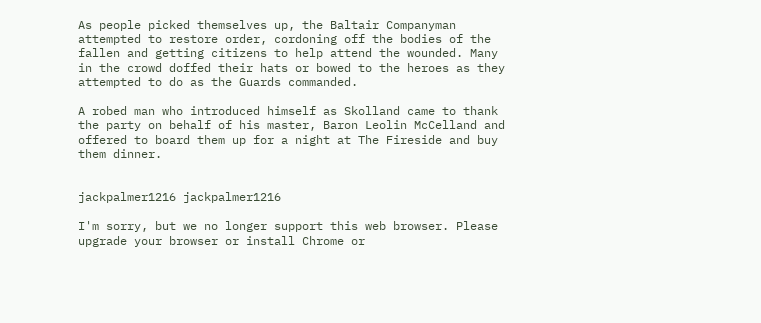As people picked themselves up, the Baltair Companyman attempted to restore order, cordoning off the bodies of the fallen and getting citizens to help attend the wounded. Many in the crowd doffed their hats or bowed to the heroes as they attempted to do as the Guards commanded.

A robed man who introduced himself as Skolland came to thank the party on behalf of his master, Baron Leolin McCelland and offered to board them up for a night at The Fireside and buy them dinner.


jackpalmer1216 jackpalmer1216

I'm sorry, but we no longer support this web browser. Please upgrade your browser or install Chrome or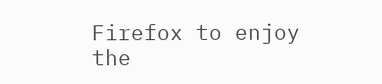Firefox to enjoy the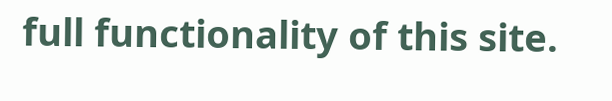full functionality of this site.